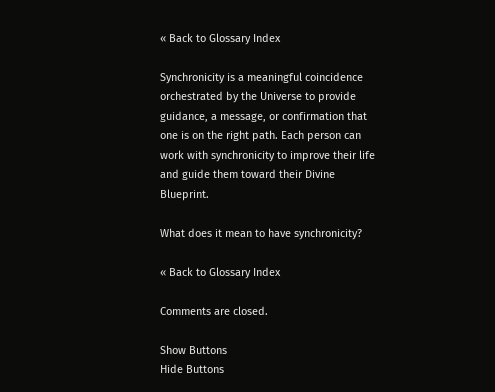« Back to Glossary Index

Synchronicity is a meaningful coincidence orchestrated by the Universe to provide guidance, a message, or confirmation that one is on the right path. Each person can work with synchronicity to improve their life and guide them toward their Divine Blueprint.

What does it mean to have synchronicity?

« Back to Glossary Index

Comments are closed.

Show Buttons
Hide Buttons